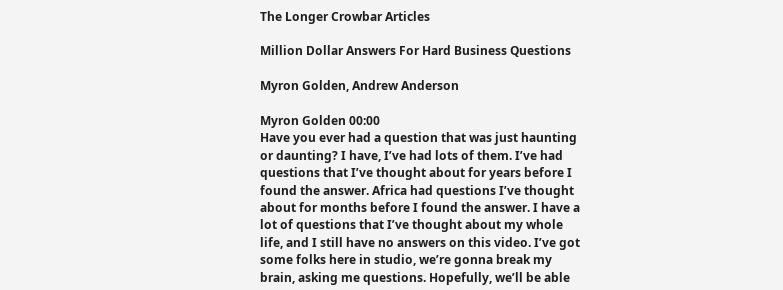The Longer Crowbar Articles

Million Dollar Answers For Hard Business Questions

Myron Golden, Andrew Anderson

Myron Golden 00:00
Have you ever had a question that was just haunting or daunting? I have, I’ve had lots of them. I’ve had questions that I’ve thought about for years before I found the answer. Africa had questions I’ve thought about for months before I found the answer. I have a lot of questions that I’ve thought about my whole life, and I still have no answers on this video. I’ve got some folks here in studio, we’re gonna break my brain, asking me questions. Hopefully, we’ll be able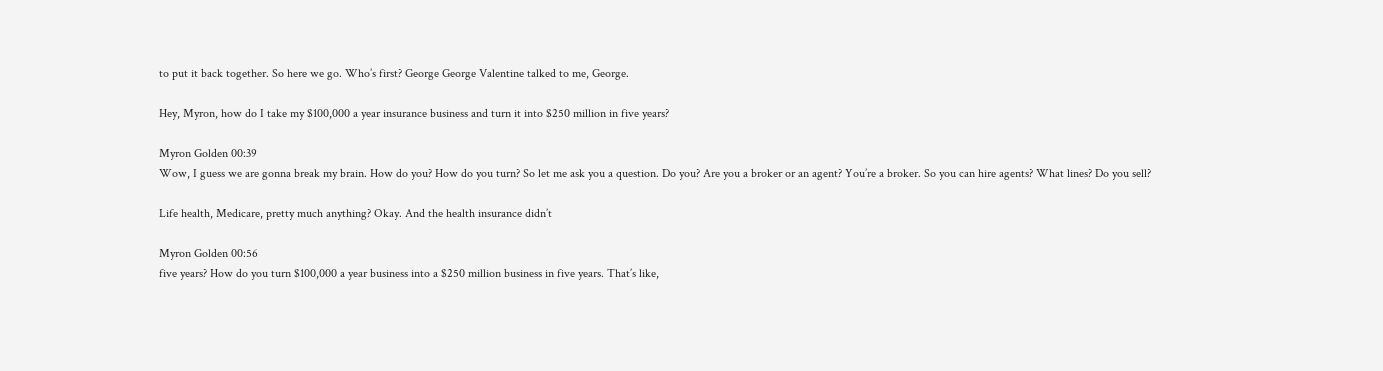to put it back together. So here we go. Who’s first? George George Valentine talked to me, George.

Hey, Myron, how do I take my $100,000 a year insurance business and turn it into $250 million in five years?

Myron Golden 00:39
Wow, I guess we are gonna break my brain. How do you? How do you turn? So let me ask you a question. Do you? Are you a broker or an agent? You’re a broker. So you can hire agents? What lines? Do you sell?

Life health, Medicare, pretty much anything? Okay. And the health insurance didn’t

Myron Golden 00:56
five years? How do you turn $100,000 a year business into a $250 million business in five years. That’s like,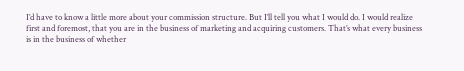I’d have to know a little more about your commission structure. But I’ll tell you what I would do. I would realize first and foremost, that you are in the business of marketing and acquiring customers. That’s what every business is in the business of whether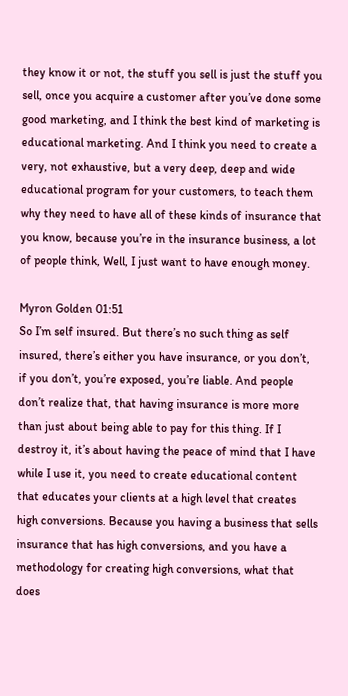they know it or not, the stuff you sell is just the stuff you sell, once you acquire a customer after you’ve done some good marketing, and I think the best kind of marketing is educational marketing. And I think you need to create a very, not exhaustive, but a very deep, deep and wide educational program for your customers, to teach them why they need to have all of these kinds of insurance that you know, because you’re in the insurance business, a lot of people think, Well, I just want to have enough money.

Myron Golden 01:51
So I’m self insured. But there’s no such thing as self insured, there’s either you have insurance, or you don’t, if you don’t, you’re exposed, you’re liable. And people don’t realize that, that having insurance is more more than just about being able to pay for this thing. If I destroy it, it’s about having the peace of mind that I have while I use it, you need to create educational content that educates your clients at a high level that creates high conversions. Because you having a business that sells insurance that has high conversions, and you have a methodology for creating high conversions, what that does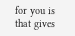for you is that gives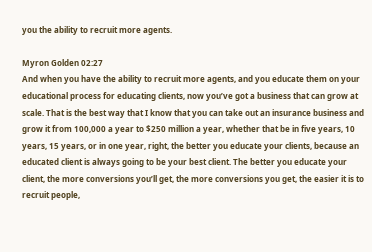you the ability to recruit more agents.

Myron Golden 02:27
And when you have the ability to recruit more agents, and you educate them on your educational process for educating clients, now you’ve got a business that can grow at scale. That is the best way that I know that you can take out an insurance business and grow it from 100,000 a year to $250 million a year, whether that be in five years, 10 years, 15 years, or in one year, right, the better you educate your clients, because an educated client is always going to be your best client. The better you educate your client, the more conversions you’ll get, the more conversions you get, the easier it is to recruit people,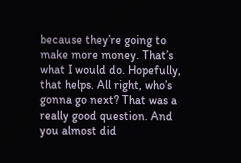because they’re going to make more money. That’s what I would do. Hopefully, that helps. All right, who’s gonna go next? That was a really good question. And you almost did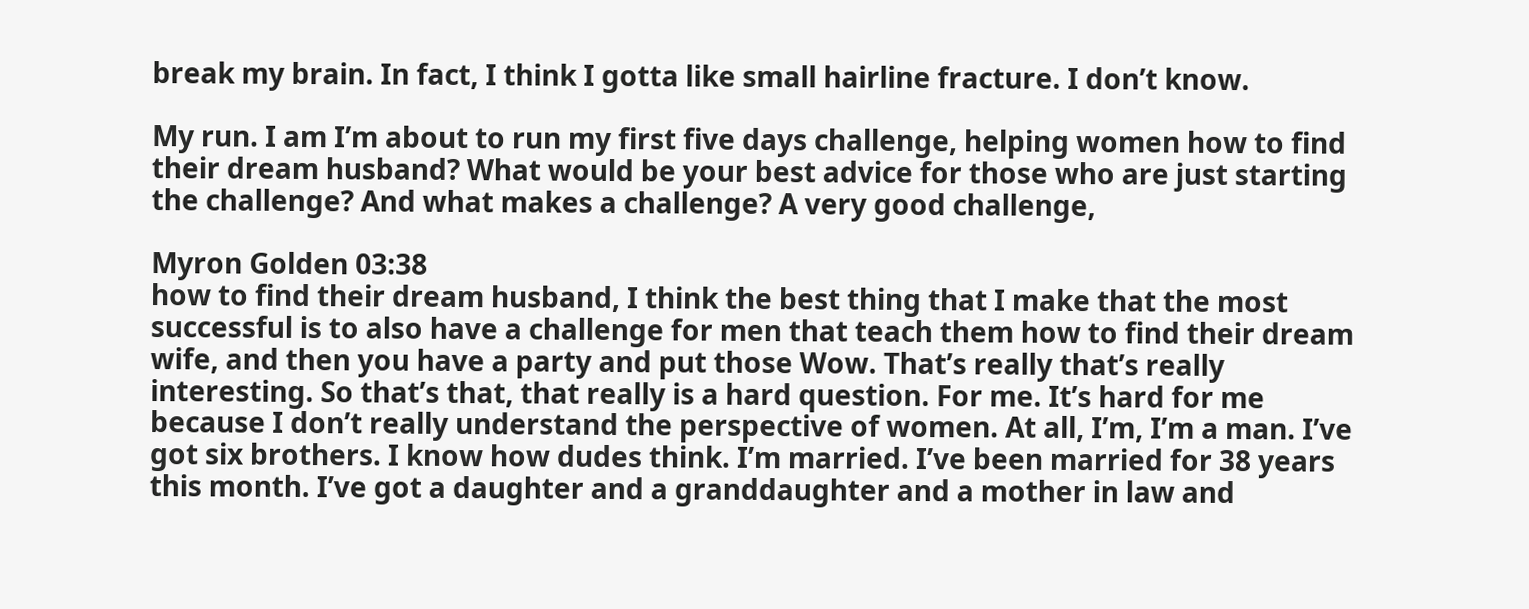break my brain. In fact, I think I gotta like small hairline fracture. I don’t know.

My run. I am I’m about to run my first five days challenge, helping women how to find their dream husband? What would be your best advice for those who are just starting the challenge? And what makes a challenge? A very good challenge,

Myron Golden 03:38
how to find their dream husband, I think the best thing that I make that the most successful is to also have a challenge for men that teach them how to find their dream wife, and then you have a party and put those Wow. That’s really that’s really interesting. So that’s that, that really is a hard question. For me. It’s hard for me because I don’t really understand the perspective of women. At all, I’m, I’m a man. I’ve got six brothers. I know how dudes think. I’m married. I’ve been married for 38 years this month. I’ve got a daughter and a granddaughter and a mother in law and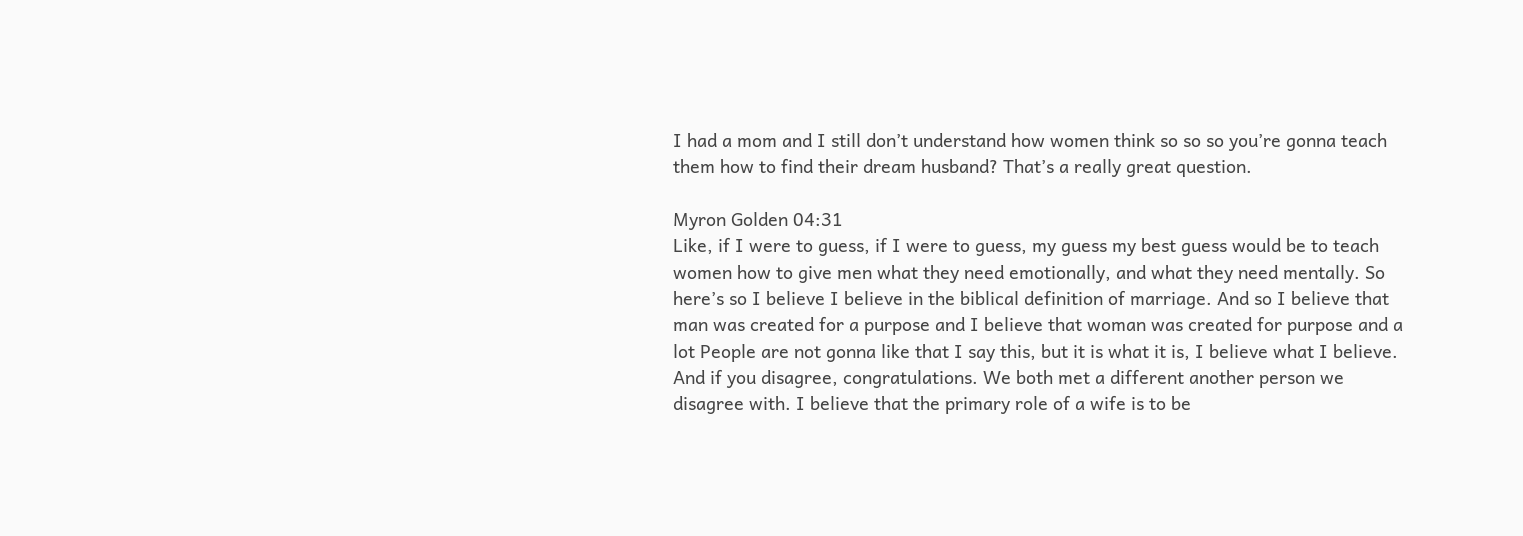I had a mom and I still don’t understand how women think so so so you’re gonna teach them how to find their dream husband? That’s a really great question.

Myron Golden 04:31
Like, if I were to guess, if I were to guess, my guess my best guess would be to teach women how to give men what they need emotionally, and what they need mentally. So here’s so I believe I believe in the biblical definition of marriage. And so I believe that man was created for a purpose and I believe that woman was created for purpose and a lot People are not gonna like that I say this, but it is what it is, I believe what I believe. And if you disagree, congratulations. We both met a different another person we disagree with. I believe that the primary role of a wife is to be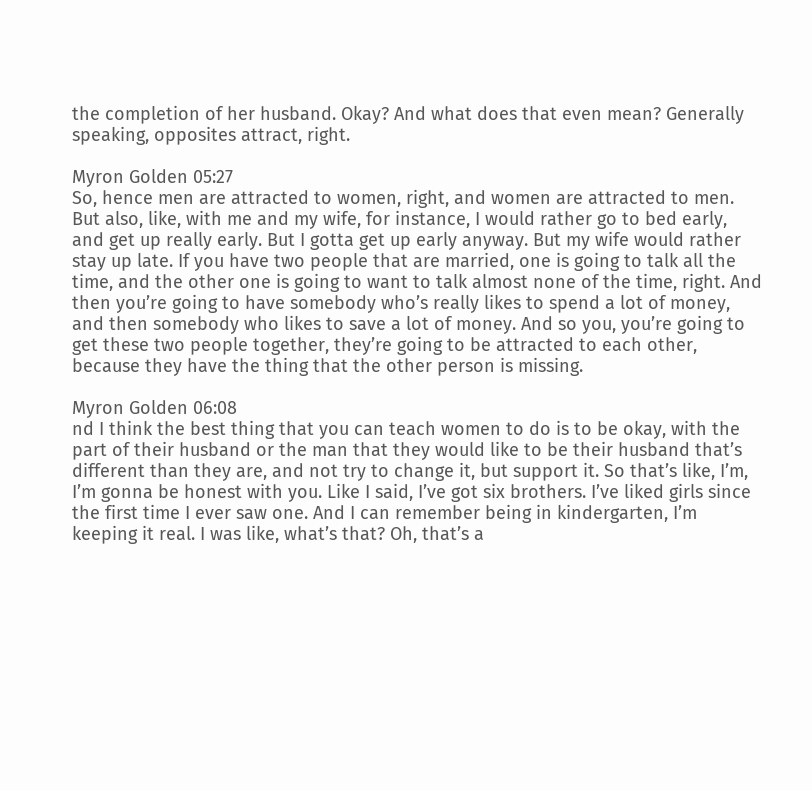the completion of her husband. Okay? And what does that even mean? Generally speaking, opposites attract, right.

Myron Golden 05:27
So, hence men are attracted to women, right, and women are attracted to men. But also, like, with me and my wife, for instance, I would rather go to bed early, and get up really early. But I gotta get up early anyway. But my wife would rather stay up late. If you have two people that are married, one is going to talk all the time, and the other one is going to want to talk almost none of the time, right. And then you’re going to have somebody who’s really likes to spend a lot of money, and then somebody who likes to save a lot of money. And so you, you’re going to get these two people together, they’re going to be attracted to each other, because they have the thing that the other person is missing.

Myron Golden 06:08
nd I think the best thing that you can teach women to do is to be okay, with the part of their husband or the man that they would like to be their husband that’s different than they are, and not try to change it, but support it. So that’s like, I’m, I’m gonna be honest with you. Like I said, I’ve got six brothers. I’ve liked girls since the first time I ever saw one. And I can remember being in kindergarten, I’m keeping it real. I was like, what’s that? Oh, that’s a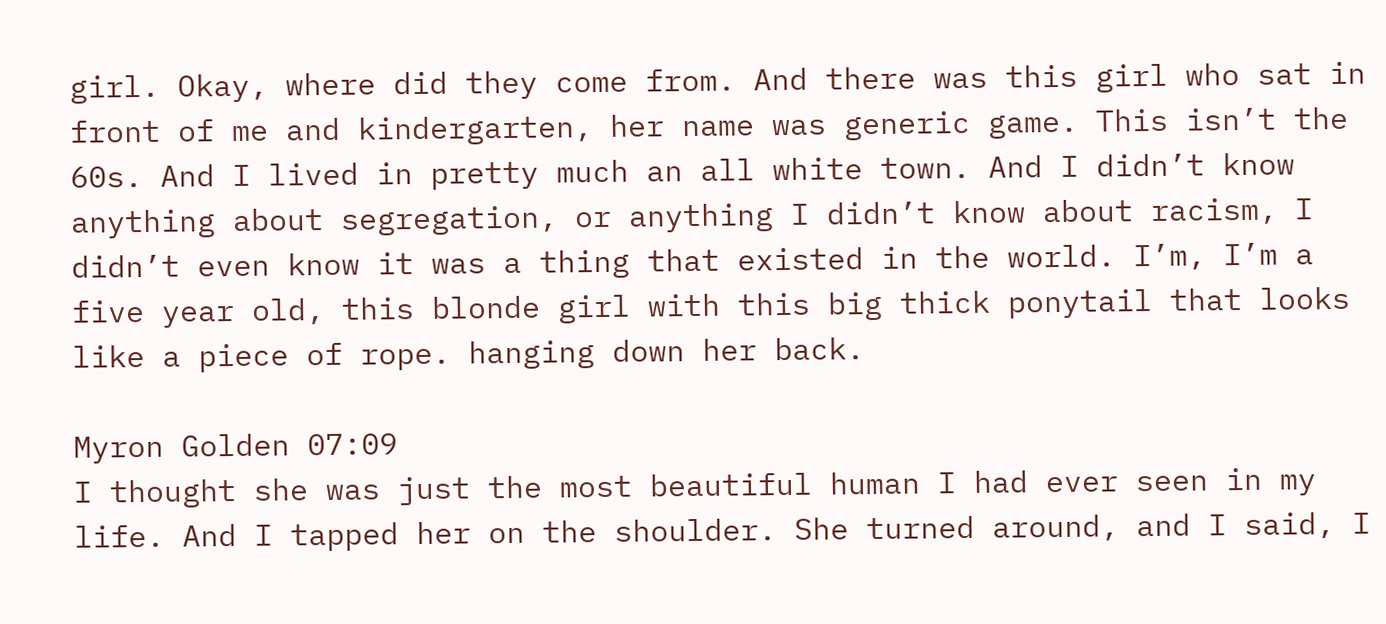girl. Okay, where did they come from. And there was this girl who sat in front of me and kindergarten, her name was generic game. This isn’t the 60s. And I lived in pretty much an all white town. And I didn’t know anything about segregation, or anything I didn’t know about racism, I didn’t even know it was a thing that existed in the world. I’m, I’m a five year old, this blonde girl with this big thick ponytail that looks like a piece of rope. hanging down her back.

Myron Golden 07:09
I thought she was just the most beautiful human I had ever seen in my life. And I tapped her on the shoulder. She turned around, and I said, I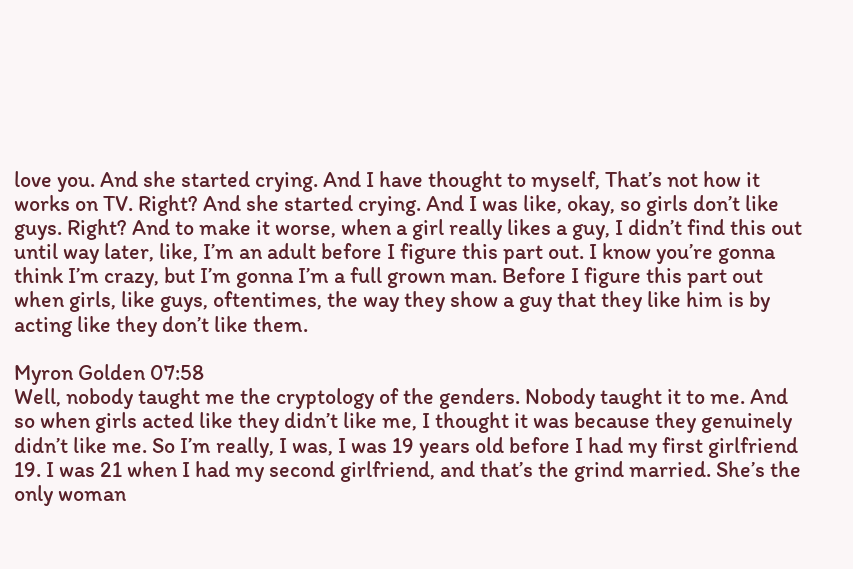love you. And she started crying. And I have thought to myself, That’s not how it works on TV. Right? And she started crying. And I was like, okay, so girls don’t like guys. Right? And to make it worse, when a girl really likes a guy, I didn’t find this out until way later, like, I’m an adult before I figure this part out. I know you’re gonna think I’m crazy, but I’m gonna I’m a full grown man. Before I figure this part out when girls, like guys, oftentimes, the way they show a guy that they like him is by acting like they don’t like them.

Myron Golden 07:58
Well, nobody taught me the cryptology of the genders. Nobody taught it to me. And so when girls acted like they didn’t like me, I thought it was because they genuinely didn’t like me. So I’m really, I was, I was 19 years old before I had my first girlfriend 19. I was 21 when I had my second girlfriend, and that’s the grind married. She’s the only woman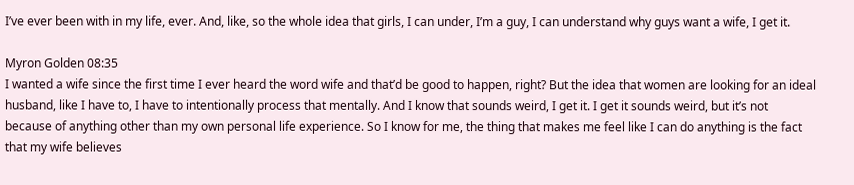I’ve ever been with in my life, ever. And, like, so the whole idea that girls, I can under, I’m a guy, I can understand why guys want a wife, I get it.

Myron Golden 08:35
I wanted a wife since the first time I ever heard the word wife and that’d be good to happen, right? But the idea that women are looking for an ideal husband, like I have to, I have to intentionally process that mentally. And I know that sounds weird, I get it. I get it sounds weird, but it’s not because of anything other than my own personal life experience. So I know for me, the thing that makes me feel like I can do anything is the fact that my wife believes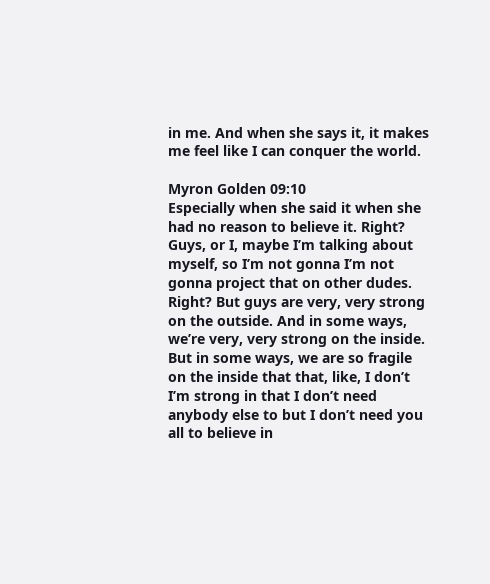in me. And when she says it, it makes me feel like I can conquer the world.

Myron Golden 09:10
Especially when she said it when she had no reason to believe it. Right? Guys, or I, maybe I’m talking about myself, so I’m not gonna I’m not gonna project that on other dudes. Right? But guys are very, very strong on the outside. And in some ways, we’re very, very strong on the inside. But in some ways, we are so fragile on the inside that that, like, I don’t I’m strong in that I don’t need anybody else to but I don’t need you all to believe in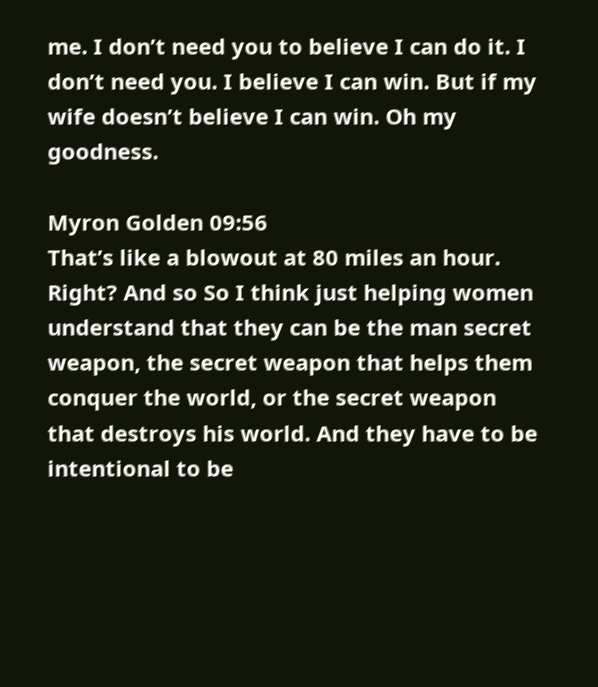me. I don’t need you to believe I can do it. I don’t need you. I believe I can win. But if my wife doesn’t believe I can win. Oh my goodness.

Myron Golden 09:56
That’s like a blowout at 80 miles an hour. Right? And so So I think just helping women understand that they can be the man secret weapon, the secret weapon that helps them conquer the world, or the secret weapon that destroys his world. And they have to be intentional to be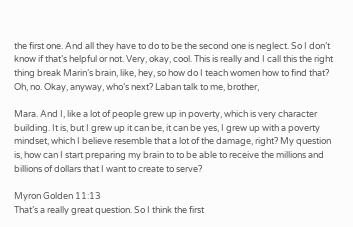the first one. And all they have to do to be the second one is neglect. So I don’t know if that’s helpful or not. Very, okay, cool. This is really and I call this the right thing break Marin’s brain, like, hey, so how do I teach women how to find that? Oh, no. Okay, anyway, who’s next? Laban talk to me, brother,

Mara. And I, like a lot of people grew up in poverty, which is very character building. It is, but I grew up it can be, it can be yes, I grew up with a poverty mindset, which I believe resemble that a lot of the damage, right? My question is, how can I start preparing my brain to to be able to receive the millions and billions of dollars that I want to create to serve?

Myron Golden 11:13
That’s a really great question. So I think the first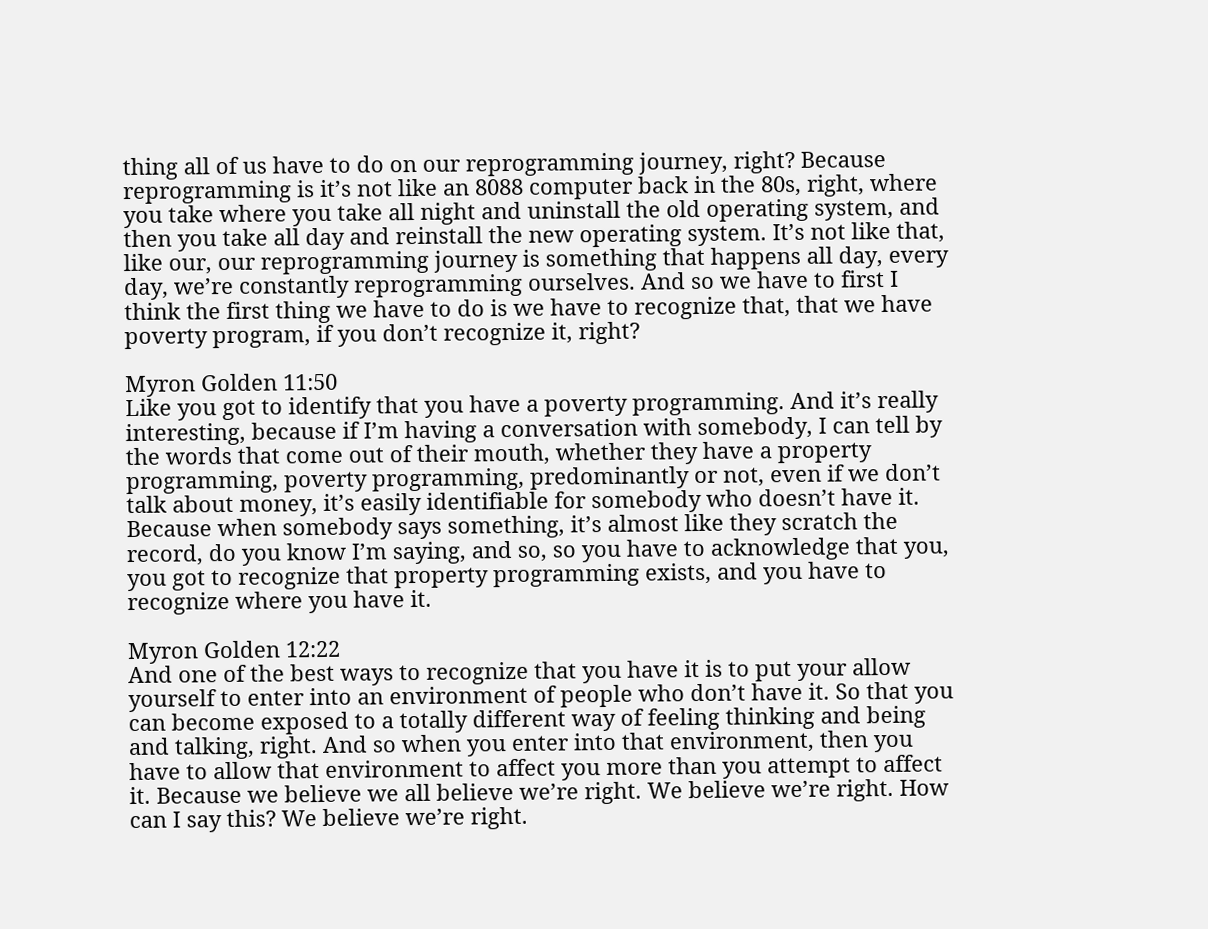thing all of us have to do on our reprogramming journey, right? Because reprogramming is it’s not like an 8088 computer back in the 80s, right, where you take where you take all night and uninstall the old operating system, and then you take all day and reinstall the new operating system. It’s not like that, like our, our reprogramming journey is something that happens all day, every day, we’re constantly reprogramming ourselves. And so we have to first I think the first thing we have to do is we have to recognize that, that we have poverty program, if you don’t recognize it, right?

Myron Golden 11:50
Like you got to identify that you have a poverty programming. And it’s really interesting, because if I’m having a conversation with somebody, I can tell by the words that come out of their mouth, whether they have a property programming, poverty programming, predominantly or not, even if we don’t talk about money, it’s easily identifiable for somebody who doesn’t have it. Because when somebody says something, it’s almost like they scratch the record, do you know I’m saying, and so, so you have to acknowledge that you, you got to recognize that property programming exists, and you have to recognize where you have it.

Myron Golden 12:22
And one of the best ways to recognize that you have it is to put your allow yourself to enter into an environment of people who don’t have it. So that you can become exposed to a totally different way of feeling thinking and being and talking, right. And so when you enter into that environment, then you have to allow that environment to affect you more than you attempt to affect it. Because we believe we all believe we’re right. We believe we’re right. How can I say this? We believe we’re right.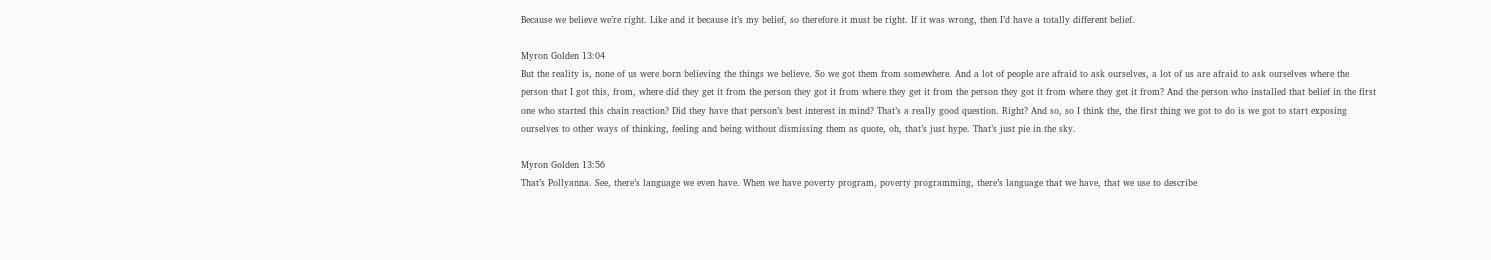Because we believe we’re right. Like and it because it’s my belief, so therefore it must be right. If it was wrong, then I’d have a totally different belief.

Myron Golden 13:04
But the reality is, none of us were born believing the things we believe. So we got them from somewhere. And a lot of people are afraid to ask ourselves, a lot of us are afraid to ask ourselves where the person that I got this, from, where did they get it from the person they got it from where they get it from the person they got it from where they get it from? And the person who installed that belief in the first one who started this chain reaction? Did they have that person’s best interest in mind? That’s a really good question. Right? And so, so I think the, the first thing we got to do is we got to start exposing ourselves to other ways of thinking, feeling and being without dismissing them as quote, oh, that’s just hype. That’s just pie in the sky.

Myron Golden 13:56
That’s Pollyanna. See, there’s language we even have. When we have poverty program, poverty programming, there’s language that we have, that we use to describe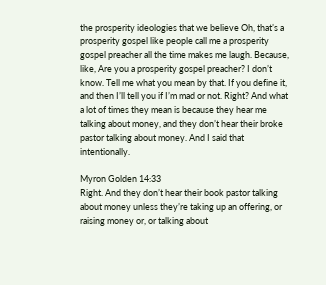the prosperity ideologies that we believe Oh, that’s a prosperity gospel like people call me a prosperity gospel preacher all the time makes me laugh. Because, like, Are you a prosperity gospel preacher? I don’t know. Tell me what you mean by that. If you define it, and then I’ll tell you if I’m mad or not. Right? And what a lot of times they mean is because they hear me talking about money, and they don’t hear their broke pastor talking about money. And I said that intentionally.

Myron Golden 14:33
Right. And they don’t hear their book pastor talking about money unless they’re taking up an offering, or raising money or, or talking about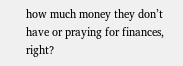how much money they don’t have or praying for finances, right?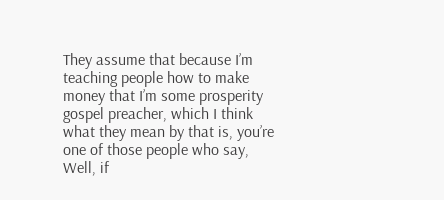They assume that because I’m teaching people how to make money that I’m some prosperity gospel preacher, which I think what they mean by that is, you’re one of those people who say, Well, if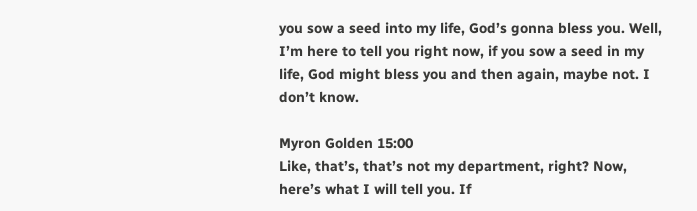you sow a seed into my life, God’s gonna bless you. Well, I’m here to tell you right now, if you sow a seed in my life, God might bless you and then again, maybe not. I don’t know.

Myron Golden 15:00
Like, that’s, that’s not my department, right? Now, here’s what I will tell you. If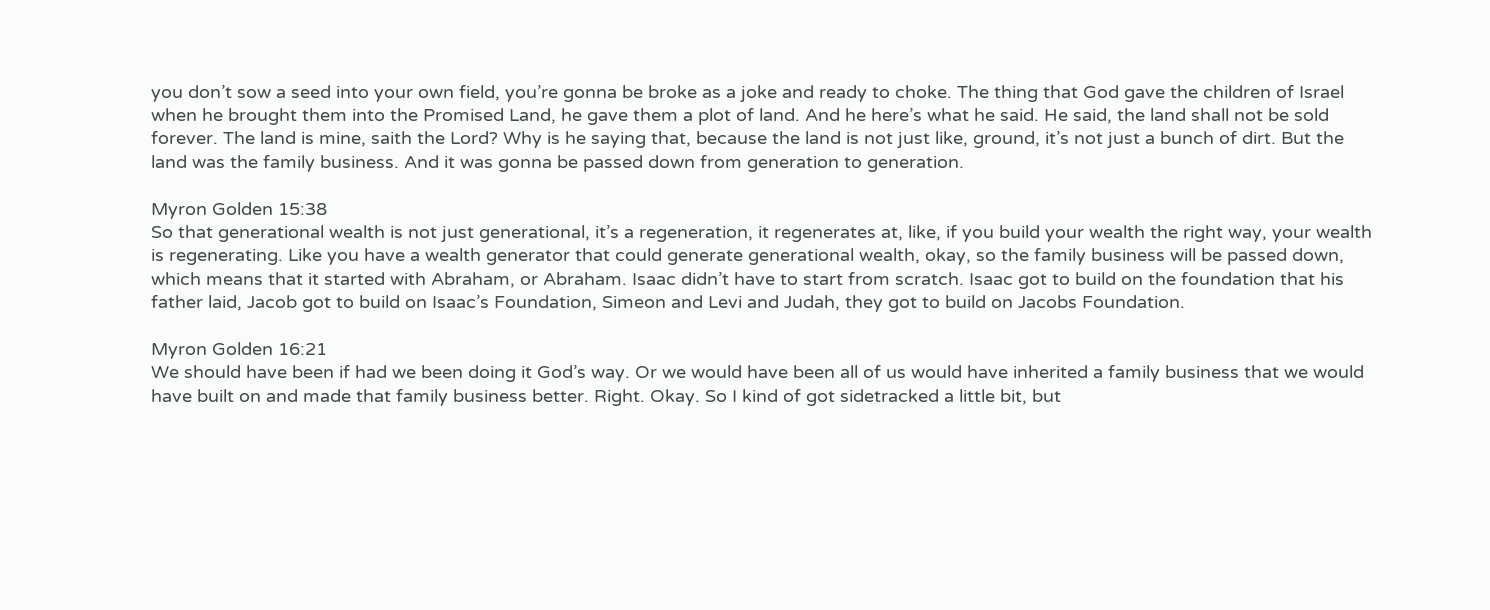you don’t sow a seed into your own field, you’re gonna be broke as a joke and ready to choke. The thing that God gave the children of Israel when he brought them into the Promised Land, he gave them a plot of land. And he here’s what he said. He said, the land shall not be sold forever. The land is mine, saith the Lord? Why is he saying that, because the land is not just like, ground, it’s not just a bunch of dirt. But the land was the family business. And it was gonna be passed down from generation to generation.

Myron Golden 15:38
So that generational wealth is not just generational, it’s a regeneration, it regenerates at, like, if you build your wealth the right way, your wealth is regenerating. Like you have a wealth generator that could generate generational wealth, okay, so the family business will be passed down, which means that it started with Abraham, or Abraham. Isaac didn’t have to start from scratch. Isaac got to build on the foundation that his father laid, Jacob got to build on Isaac’s Foundation, Simeon and Levi and Judah, they got to build on Jacobs Foundation.

Myron Golden 16:21
We should have been if had we been doing it God’s way. Or we would have been all of us would have inherited a family business that we would have built on and made that family business better. Right. Okay. So I kind of got sidetracked a little bit, but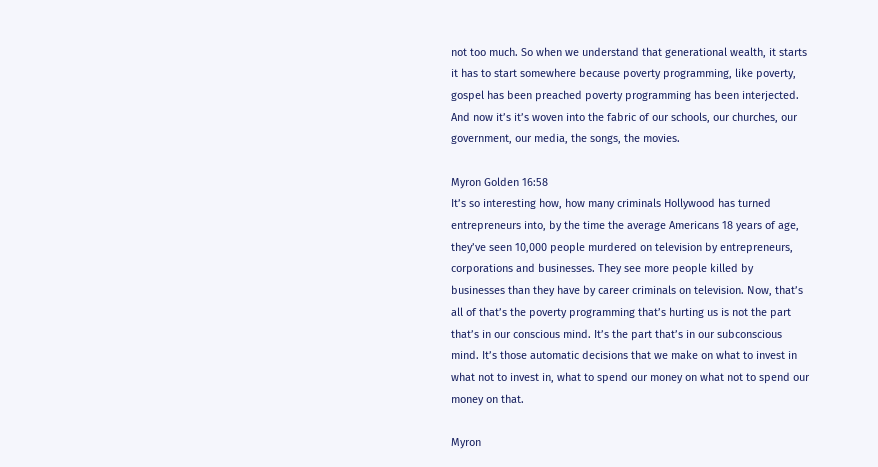not too much. So when we understand that generational wealth, it starts it has to start somewhere because poverty programming, like poverty, gospel has been preached poverty programming has been interjected. And now it’s it’s woven into the fabric of our schools, our churches, our government, our media, the songs, the movies.

Myron Golden 16:58
It’s so interesting how, how many criminals Hollywood has turned entrepreneurs into, by the time the average Americans 18 years of age, they’ve seen 10,000 people murdered on television by entrepreneurs, corporations and businesses. They see more people killed by businesses than they have by career criminals on television. Now, that’s all of that’s the poverty programming that’s hurting us is not the part that’s in our conscious mind. It’s the part that’s in our subconscious mind. It’s those automatic decisions that we make on what to invest in what not to invest in, what to spend our money on what not to spend our money on that.

Myron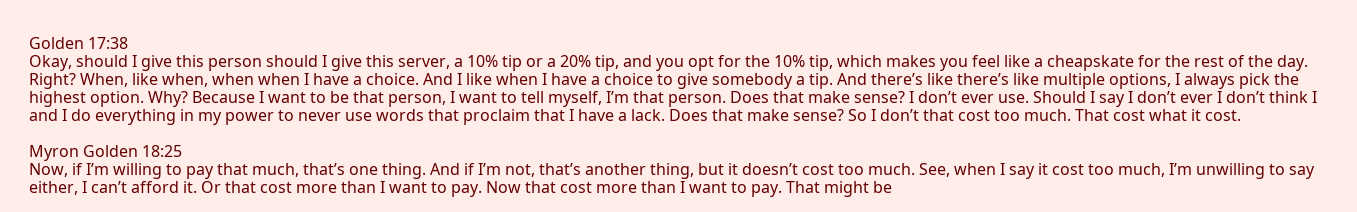Golden 17:38
Okay, should I give this person should I give this server, a 10% tip or a 20% tip, and you opt for the 10% tip, which makes you feel like a cheapskate for the rest of the day. Right? When, like when, when when I have a choice. And I like when I have a choice to give somebody a tip. And there’s like there’s like multiple options, I always pick the highest option. Why? Because I want to be that person, I want to tell myself, I’m that person. Does that make sense? I don’t ever use. Should I say I don’t ever I don’t think I and I do everything in my power to never use words that proclaim that I have a lack. Does that make sense? So I don’t that cost too much. That cost what it cost.

Myron Golden 18:25
Now, if I’m willing to pay that much, that’s one thing. And if I’m not, that’s another thing, but it doesn’t cost too much. See, when I say it cost too much, I’m unwilling to say either, I can’t afford it. Or that cost more than I want to pay. Now that cost more than I want to pay. That might be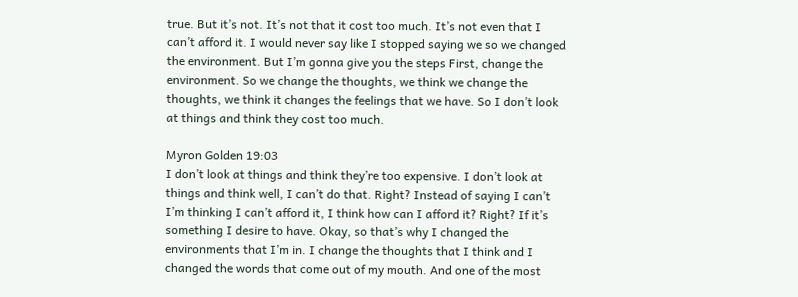true. But it’s not. It’s not that it cost too much. It’s not even that I can’t afford it. I would never say like I stopped saying we so we changed the environment. But I’m gonna give you the steps First, change the environment. So we change the thoughts, we think we change the thoughts, we think it changes the feelings that we have. So I don’t look at things and think they cost too much.

Myron Golden 19:03
I don’t look at things and think they’re too expensive. I don’t look at things and think well, I can’t do that. Right? Instead of saying I can’t I’m thinking I can’t afford it, I think how can I afford it? Right? If it’s something I desire to have. Okay, so that’s why I changed the environments that I’m in. I change the thoughts that I think and I changed the words that come out of my mouth. And one of the most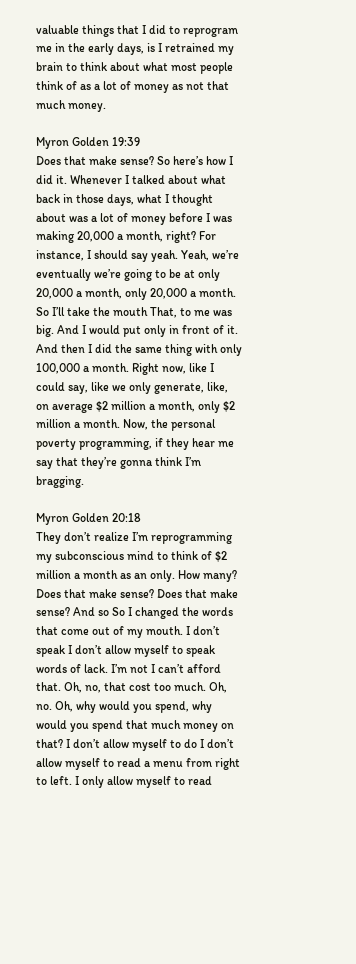valuable things that I did to reprogram me in the early days, is I retrained my brain to think about what most people think of as a lot of money as not that much money.

Myron Golden 19:39
Does that make sense? So here’s how I did it. Whenever I talked about what back in those days, what I thought about was a lot of money before I was making 20,000 a month, right? For instance, I should say yeah. Yeah, we’re eventually we’re going to be at only 20,000 a month, only 20,000 a month. So I’ll take the mouth That, to me was big. And I would put only in front of it. And then I did the same thing with only 100,000 a month. Right now, like I could say, like we only generate, like, on average $2 million a month, only $2 million a month. Now, the personal poverty programming, if they hear me say that they’re gonna think I’m bragging.

Myron Golden 20:18
They don’t realize I’m reprogramming my subconscious mind to think of $2 million a month as an only. How many? Does that make sense? Does that make sense? And so So I changed the words that come out of my mouth. I don’t speak I don’t allow myself to speak words of lack. I’m not I can’t afford that. Oh, no, that cost too much. Oh, no. Oh, why would you spend, why would you spend that much money on that? I don’t allow myself to do I don’t allow myself to read a menu from right to left. I only allow myself to read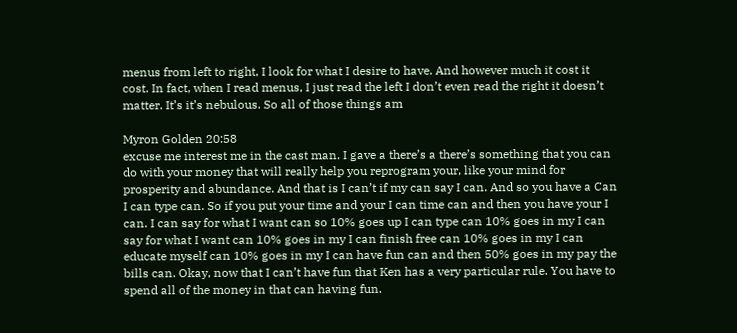menus from left to right, I look for what I desire to have. And however much it cost it cost. In fact, when I read menus, I just read the left I don’t even read the right it doesn’t matter. It’s it’s nebulous. So all of those things am

Myron Golden 20:58
excuse me interest me in the cast man. I gave a there’s a there’s something that you can do with your money that will really help you reprogram your, like your mind for prosperity and abundance. And that is I can’t if my can say I can. And so you have a Can I can type can. So if you put your time and your I can time can and then you have your I can. I can say for what I want can so 10% goes up I can type can 10% goes in my I can say for what I want can 10% goes in my I can finish free can 10% goes in my I can educate myself can 10% goes in my I can have fun can and then 50% goes in my pay the bills can. Okay, now that I can’t have fun that Ken has a very particular rule. You have to spend all of the money in that can having fun.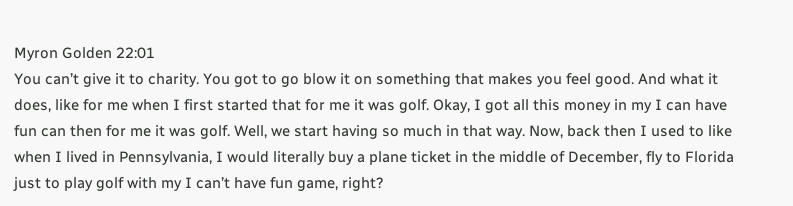Myron Golden 22:01
You can’t give it to charity. You got to go blow it on something that makes you feel good. And what it does, like for me when I first started that for me it was golf. Okay, I got all this money in my I can have fun can then for me it was golf. Well, we start having so much in that way. Now, back then I used to like when I lived in Pennsylvania, I would literally buy a plane ticket in the middle of December, fly to Florida just to play golf with my I can’t have fun game, right?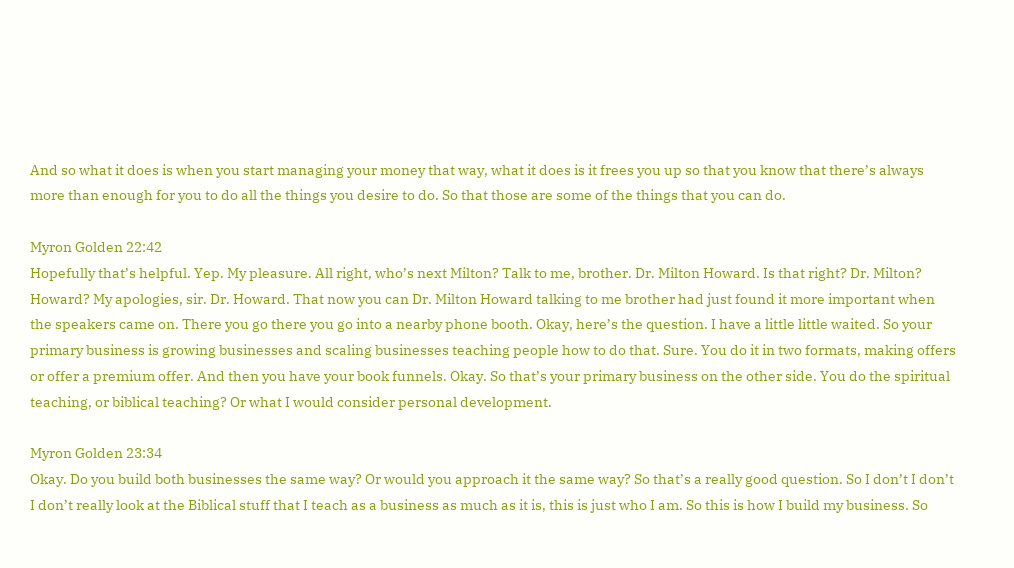And so what it does is when you start managing your money that way, what it does is it frees you up so that you know that there’s always more than enough for you to do all the things you desire to do. So that those are some of the things that you can do.

Myron Golden 22:42
Hopefully that’s helpful. Yep. My pleasure. All right, who’s next Milton? Talk to me, brother. Dr. Milton Howard. Is that right? Dr. Milton? Howard? My apologies, sir. Dr. Howard. That now you can Dr. Milton Howard talking to me brother had just found it more important when the speakers came on. There you go there you go into a nearby phone booth. Okay, here’s the question. I have a little little waited. So your primary business is growing businesses and scaling businesses teaching people how to do that. Sure. You do it in two formats, making offers or offer a premium offer. And then you have your book funnels. Okay. So that’s your primary business on the other side. You do the spiritual teaching, or biblical teaching? Or what I would consider personal development.

Myron Golden 23:34
Okay. Do you build both businesses the same way? Or would you approach it the same way? So that’s a really good question. So I don’t I don’t I don’t really look at the Biblical stuff that I teach as a business as much as it is, this is just who I am. So this is how I build my business. So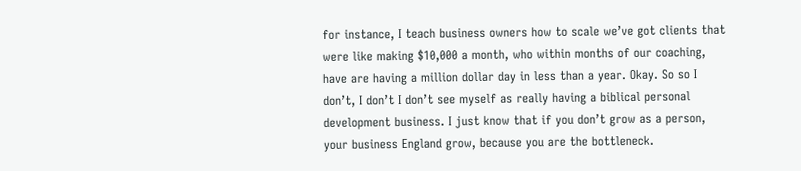for instance, I teach business owners how to scale we’ve got clients that were like making $10,000 a month, who within months of our coaching, have are having a million dollar day in less than a year. Okay. So so I don’t, I don’t I don’t see myself as really having a biblical personal development business. I just know that if you don’t grow as a person, your business England grow, because you are the bottleneck.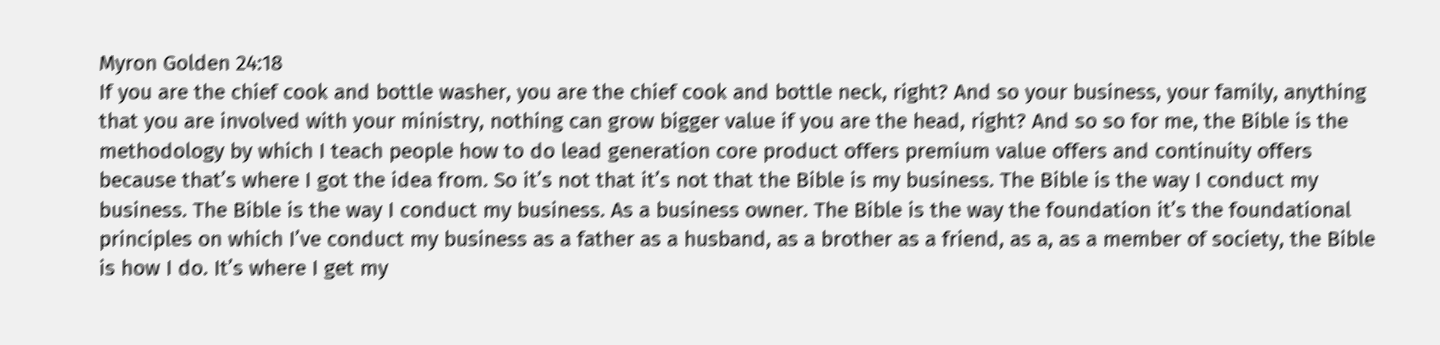Myron Golden 24:18
If you are the chief cook and bottle washer, you are the chief cook and bottle neck, right? And so your business, your family, anything that you are involved with your ministry, nothing can grow bigger value if you are the head, right? And so so for me, the Bible is the methodology by which I teach people how to do lead generation core product offers premium value offers and continuity offers because that’s where I got the idea from. So it’s not that it’s not that the Bible is my business. The Bible is the way I conduct my business. The Bible is the way I conduct my business. As a business owner. The Bible is the way the foundation it’s the foundational principles on which I’ve conduct my business as a father as a husband, as a brother as a friend, as a, as a member of society, the Bible is how I do. It’s where I get my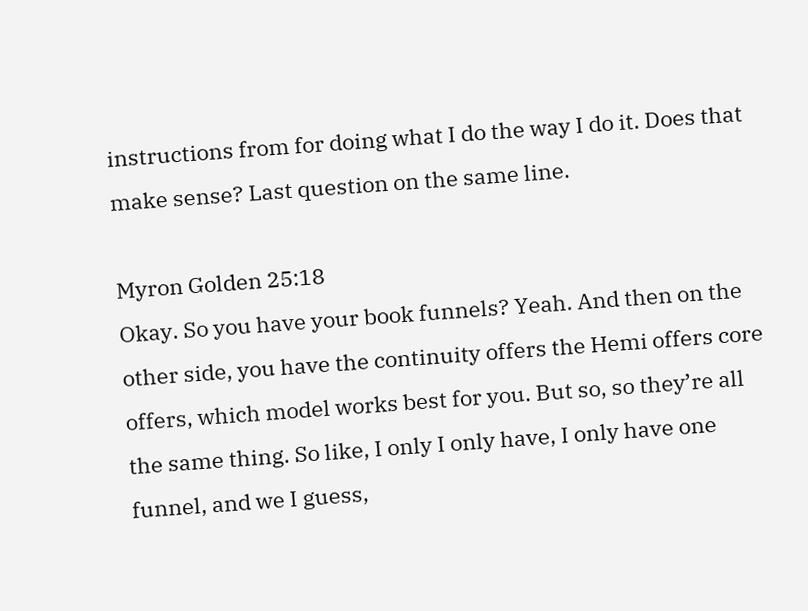instructions from for doing what I do the way I do it. Does that make sense? Last question on the same line.

Myron Golden 25:18
Okay. So you have your book funnels? Yeah. And then on the other side, you have the continuity offers the Hemi offers core offers, which model works best for you. But so, so they’re all the same thing. So like, I only I only have, I only have one funnel, and we I guess,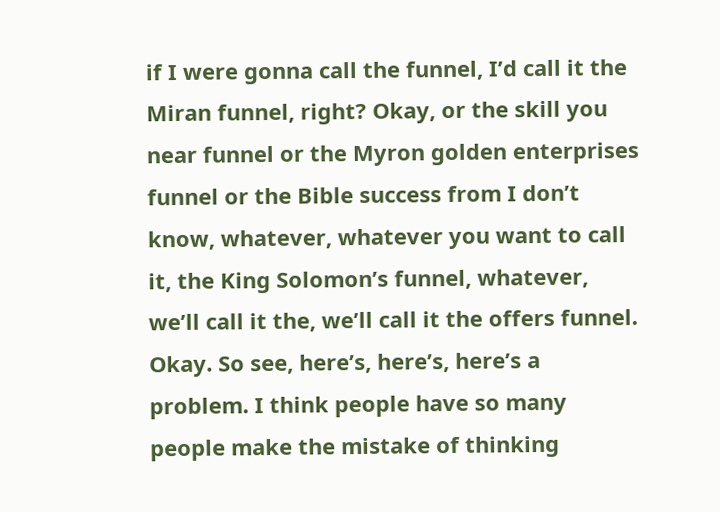if I were gonna call the funnel, I’d call it the Miran funnel, right? Okay, or the skill you near funnel or the Myron golden enterprises funnel or the Bible success from I don’t know, whatever, whatever you want to call it, the King Solomon’s funnel, whatever, we’ll call it the, we’ll call it the offers funnel. Okay. So see, here’s, here’s, here’s a problem. I think people have so many people make the mistake of thinking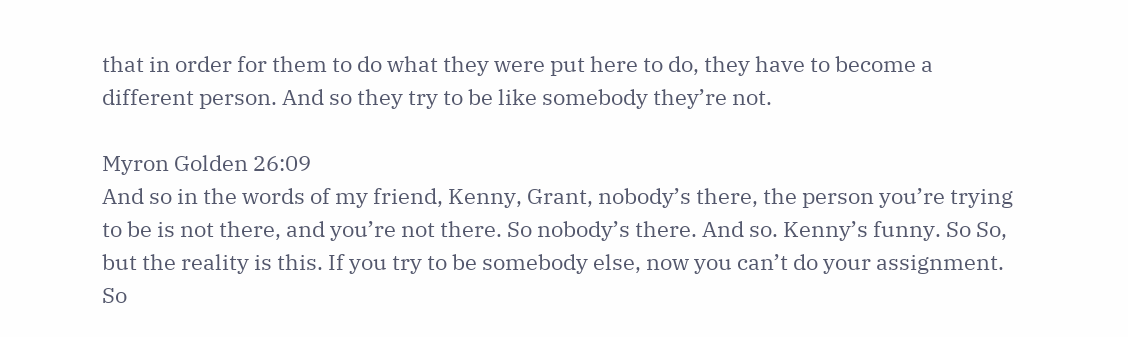that in order for them to do what they were put here to do, they have to become a different person. And so they try to be like somebody they’re not.

Myron Golden 26:09
And so in the words of my friend, Kenny, Grant, nobody’s there, the person you’re trying to be is not there, and you’re not there. So nobody’s there. And so. Kenny’s funny. So So, but the reality is this. If you try to be somebody else, now you can’t do your assignment. So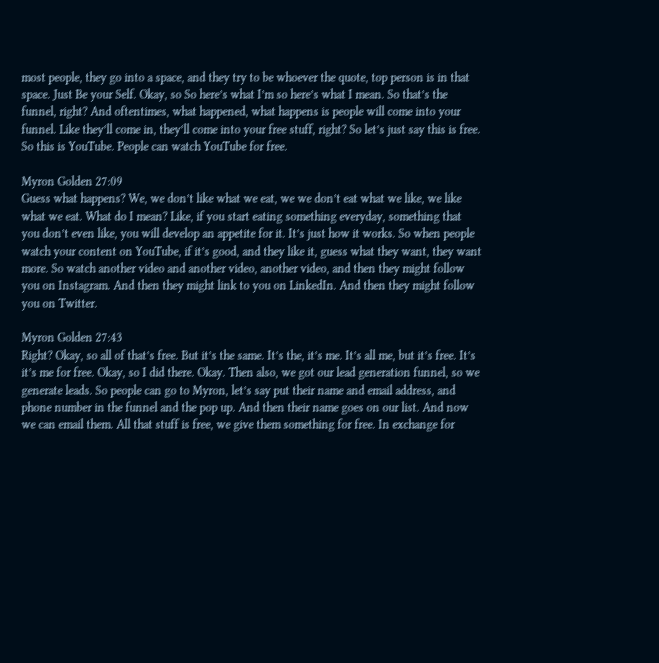most people, they go into a space, and they try to be whoever the quote, top person is in that space. Just Be your Self. Okay, so So here’s what I’m so here’s what I mean. So that’s the funnel, right? And oftentimes, what happened, what happens is people will come into your funnel. Like they’ll come in, they’ll come into your free stuff, right? So let’s just say this is free. So this is YouTube. People can watch YouTube for free.

Myron Golden 27:09
Guess what happens? We, we don’t like what we eat, we we don’t eat what we like, we like what we eat. What do I mean? Like, if you start eating something everyday, something that you don’t even like, you will develop an appetite for it. It’s just how it works. So when people watch your content on YouTube, if it’s good, and they like it, guess what they want, they want more. So watch another video and another video, another video, and then they might follow you on Instagram. And then they might link to you on LinkedIn. And then they might follow you on Twitter.

Myron Golden 27:43
Right? Okay, so all of that’s free. But it’s the same. It’s the, it’s me. It’s all me, but it’s free. It’s it’s me for free. Okay, so I did there. Okay. Then also, we got our lead generation funnel, so we generate leads. So people can go to Myron, let’s say put their name and email address, and phone number in the funnel and the pop up. And then their name goes on our list. And now we can email them. All that stuff is free, we give them something for free. In exchange for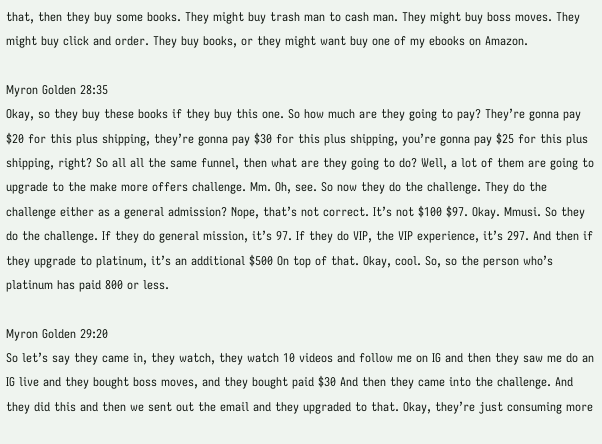that, then they buy some books. They might buy trash man to cash man. They might buy boss moves. They might buy click and order. They buy books, or they might want buy one of my ebooks on Amazon.

Myron Golden 28:35
Okay, so they buy these books if they buy this one. So how much are they going to pay? They’re gonna pay $20 for this plus shipping, they’re gonna pay $30 for this plus shipping, you’re gonna pay $25 for this plus shipping, right? So all all the same funnel, then what are they going to do? Well, a lot of them are going to upgrade to the make more offers challenge. Mm. Oh, see. So now they do the challenge. They do the challenge either as a general admission? Nope, that’s not correct. It’s not $100 $97. Okay. Mmusi. So they do the challenge. If they do general mission, it’s 97. If they do VIP, the VIP experience, it’s 297. And then if they upgrade to platinum, it’s an additional $500 On top of that. Okay, cool. So, so the person who’s platinum has paid 800 or less.

Myron Golden 29:20
So let’s say they came in, they watch, they watch 10 videos and follow me on IG and then they saw me do an IG live and they bought boss moves, and they bought paid $30 And then they came into the challenge. And they did this and then we sent out the email and they upgraded to that. Okay, they’re just consuming more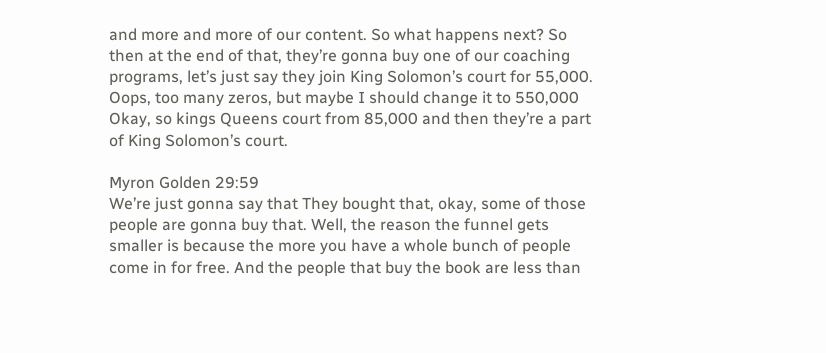and more and more of our content. So what happens next? So then at the end of that, they’re gonna buy one of our coaching programs, let’s just say they join King Solomon’s court for 55,000. Oops, too many zeros, but maybe I should change it to 550,000 Okay, so kings Queens court from 85,000 and then they’re a part of King Solomon’s court.

Myron Golden 29:59
We’re just gonna say that They bought that, okay, some of those people are gonna buy that. Well, the reason the funnel gets smaller is because the more you have a whole bunch of people come in for free. And the people that buy the book are less than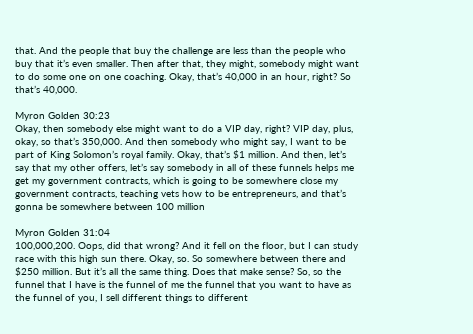that. And the people that buy the challenge are less than the people who buy that it’s even smaller. Then after that, they might, somebody might want to do some one on one coaching. Okay, that’s 40,000 in an hour, right? So that’s 40,000.

Myron Golden 30:23
Okay, then somebody else might want to do a VIP day, right? VIP day, plus, okay, so that’s 350,000. And then somebody who might say, I want to be part of King Solomon’s royal family. Okay, that’s $1 million. And then, let’s say that my other offers, let’s say somebody in all of these funnels helps me get my government contracts, which is going to be somewhere close my government contracts, teaching vets how to be entrepreneurs, and that’s gonna be somewhere between 100 million

Myron Golden 31:04
100,000,200. Oops, did that wrong? And it fell on the floor, but I can study race with this high sun there. Okay, so. So somewhere between there and $250 million. But it’s all the same thing. Does that make sense? So, so the funnel that I have is the funnel of me the funnel that you want to have as the funnel of you, I sell different things to different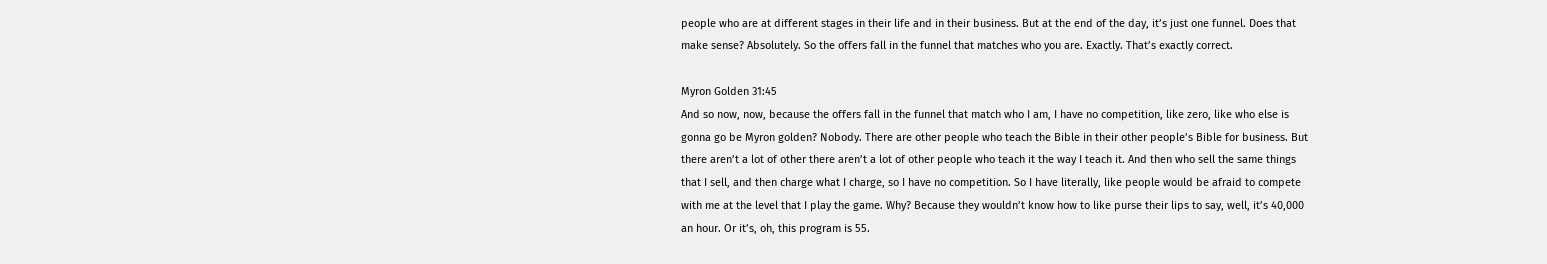people who are at different stages in their life and in their business. But at the end of the day, it’s just one funnel. Does that make sense? Absolutely. So the offers fall in the funnel that matches who you are. Exactly. That’s exactly correct.

Myron Golden 31:45
And so now, now, because the offers fall in the funnel that match who I am, I have no competition, like zero, like who else is gonna go be Myron golden? Nobody. There are other people who teach the Bible in their other people’s Bible for business. But there aren’t a lot of other there aren’t a lot of other people who teach it the way I teach it. And then who sell the same things that I sell, and then charge what I charge, so I have no competition. So I have literally, like people would be afraid to compete with me at the level that I play the game. Why? Because they wouldn’t know how to like purse their lips to say, well, it’s 40,000 an hour. Or it’s, oh, this program is 55.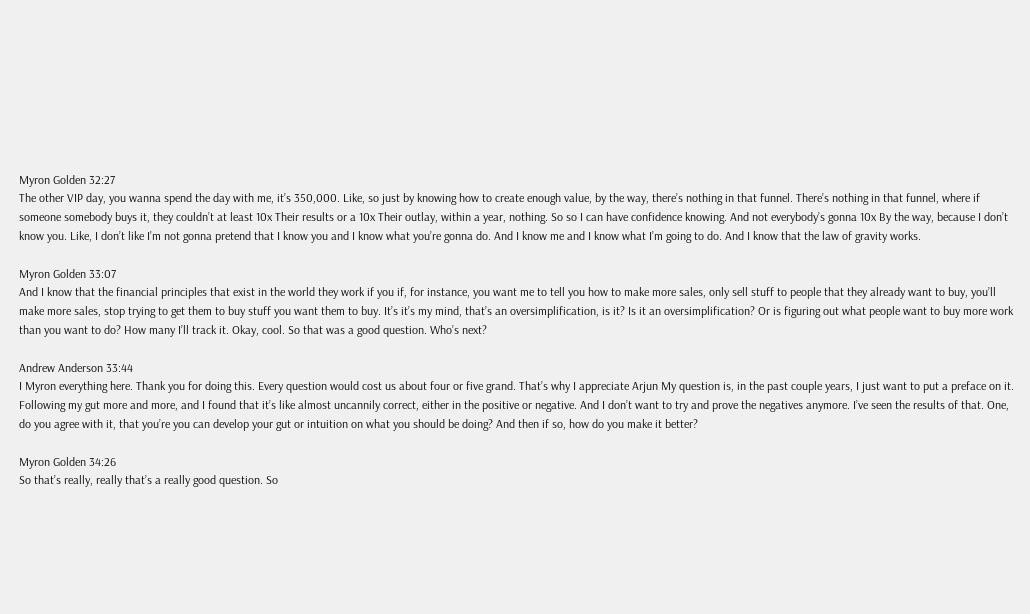Myron Golden 32:27
The other VIP day, you wanna spend the day with me, it’s 350,000. Like, so just by knowing how to create enough value, by the way, there’s nothing in that funnel. There’s nothing in that funnel, where if someone somebody buys it, they couldn’t at least 10x Their results or a 10x Their outlay, within a year, nothing. So so I can have confidence knowing. And not everybody’s gonna 10x By the way, because I don’t know you. Like, I don’t like I’m not gonna pretend that I know you and I know what you’re gonna do. And I know me and I know what I’m going to do. And I know that the law of gravity works.

Myron Golden 33:07
And I know that the financial principles that exist in the world they work if you if, for instance, you want me to tell you how to make more sales, only sell stuff to people that they already want to buy, you’ll make more sales, stop trying to get them to buy stuff you want them to buy. It’s it’s my mind, that’s an oversimplification, is it? Is it an oversimplification? Or is figuring out what people want to buy more work than you want to do? How many I’ll track it. Okay, cool. So that was a good question. Who’s next?

Andrew Anderson 33:44
I Myron everything here. Thank you for doing this. Every question would cost us about four or five grand. That’s why I appreciate Arjun My question is, in the past couple years, I just want to put a preface on it. Following my gut more and more, and I found that it’s like almost uncannily correct, either in the positive or negative. And I don’t want to try and prove the negatives anymore. I’ve seen the results of that. One, do you agree with it, that you’re you can develop your gut or intuition on what you should be doing? And then if so, how do you make it better?

Myron Golden 34:26
So that’s really, really that’s a really good question. So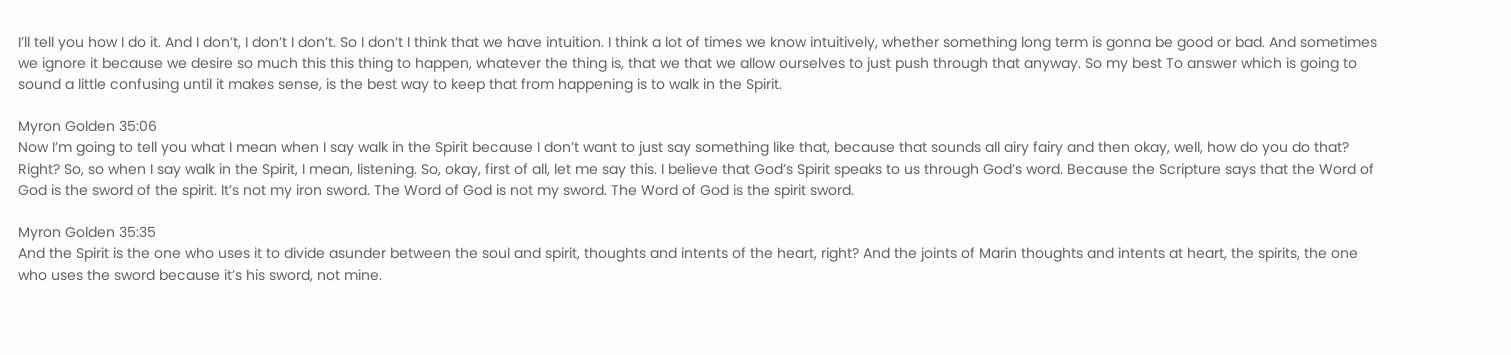I’ll tell you how I do it. And I don’t, I don’t I don’t. So I don’t I think that we have intuition. I think a lot of times we know intuitively, whether something long term is gonna be good or bad. And sometimes we ignore it because we desire so much this this thing to happen, whatever the thing is, that we that we allow ourselves to just push through that anyway. So my best To answer which is going to sound a little confusing until it makes sense, is the best way to keep that from happening is to walk in the Spirit.

Myron Golden 35:06
Now I’m going to tell you what I mean when I say walk in the Spirit because I don’t want to just say something like that, because that sounds all airy fairy and then okay, well, how do you do that? Right? So, so when I say walk in the Spirit, I mean, listening. So, okay, first of all, let me say this. I believe that God’s Spirit speaks to us through God’s word. Because the Scripture says that the Word of God is the sword of the spirit. It’s not my iron sword. The Word of God is not my sword. The Word of God is the spirit sword.

Myron Golden 35:35
And the Spirit is the one who uses it to divide asunder between the soul and spirit, thoughts and intents of the heart, right? And the joints of Marin thoughts and intents at heart, the spirits, the one who uses the sword because it’s his sword, not mine.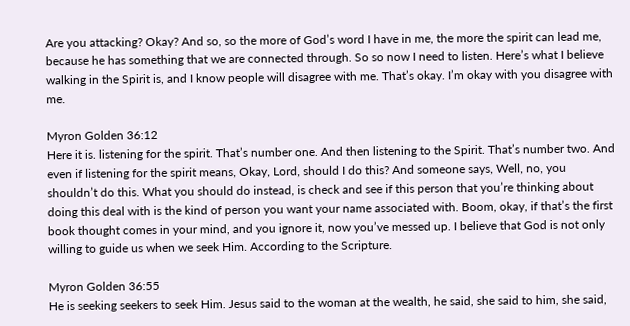Are you attacking? Okay? And so, so the more of God’s word I have in me, the more the spirit can lead me, because he has something that we are connected through. So so now I need to listen. Here’s what I believe walking in the Spirit is, and I know people will disagree with me. That’s okay. I’m okay with you disagree with me.

Myron Golden 36:12
Here it is. listening for the spirit. That’s number one. And then listening to the Spirit. That’s number two. And even if listening for the spirit means, Okay, Lord, should I do this? And someone says, Well, no, you shouldn’t do this. What you should do instead, is check and see if this person that you’re thinking about doing this deal with is the kind of person you want your name associated with. Boom, okay, if that’s the first book thought comes in your mind, and you ignore it, now you’ve messed up. I believe that God is not only willing to guide us when we seek Him. According to the Scripture.

Myron Golden 36:55
He is seeking seekers to seek Him. Jesus said to the woman at the wealth, he said, she said to him, she said,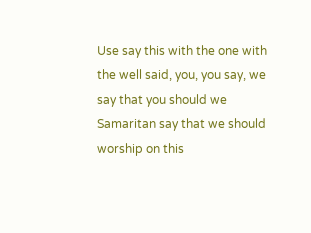Use say this with the one with the well said, you, you say, we say that you should we Samaritan say that we should worship on this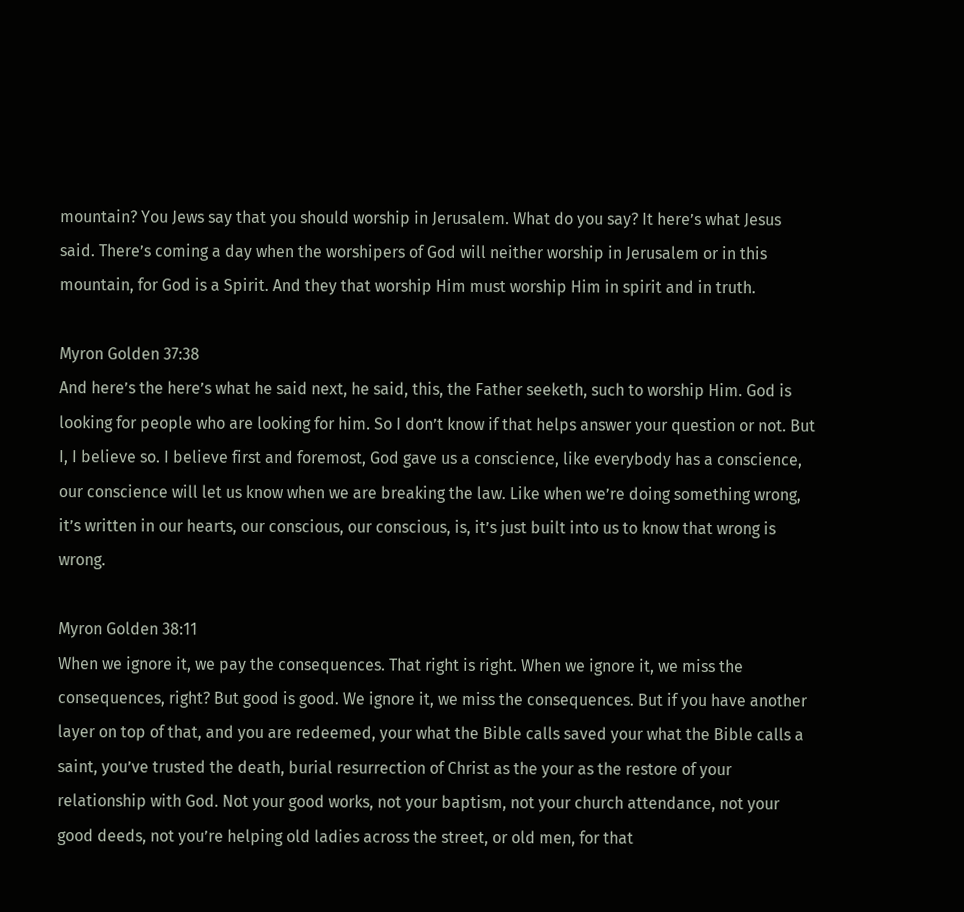mountain? You Jews say that you should worship in Jerusalem. What do you say? It here’s what Jesus said. There’s coming a day when the worshipers of God will neither worship in Jerusalem or in this mountain, for God is a Spirit. And they that worship Him must worship Him in spirit and in truth.

Myron Golden 37:38
And here’s the here’s what he said next, he said, this, the Father seeketh, such to worship Him. God is looking for people who are looking for him. So I don’t know if that helps answer your question or not. But I, I believe so. I believe first and foremost, God gave us a conscience, like everybody has a conscience, our conscience will let us know when we are breaking the law. Like when we’re doing something wrong, it’s written in our hearts, our conscious, our conscious, is, it’s just built into us to know that wrong is wrong.

Myron Golden 38:11
When we ignore it, we pay the consequences. That right is right. When we ignore it, we miss the consequences, right? But good is good. We ignore it, we miss the consequences. But if you have another layer on top of that, and you are redeemed, your what the Bible calls saved your what the Bible calls a saint, you’ve trusted the death, burial resurrection of Christ as the your as the restore of your relationship with God. Not your good works, not your baptism, not your church attendance, not your good deeds, not you’re helping old ladies across the street, or old men, for that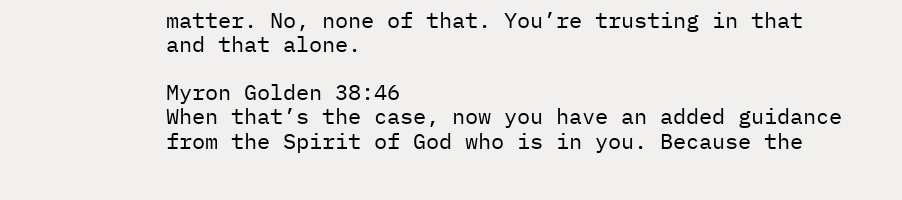matter. No, none of that. You’re trusting in that and that alone.

Myron Golden 38:46
When that’s the case, now you have an added guidance from the Spirit of God who is in you. Because the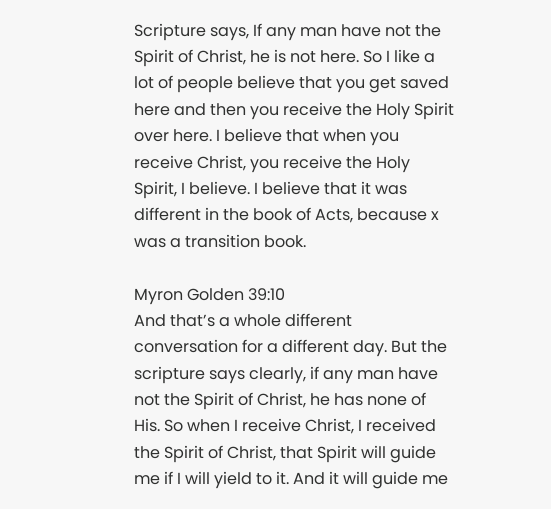Scripture says, If any man have not the Spirit of Christ, he is not here. So I like a lot of people believe that you get saved here and then you receive the Holy Spirit over here. I believe that when you receive Christ, you receive the Holy Spirit, I believe. I believe that it was different in the book of Acts, because x was a transition book.

Myron Golden 39:10
And that’s a whole different conversation for a different day. But the scripture says clearly, if any man have not the Spirit of Christ, he has none of His. So when I receive Christ, I received the Spirit of Christ, that Spirit will guide me if I will yield to it. And it will guide me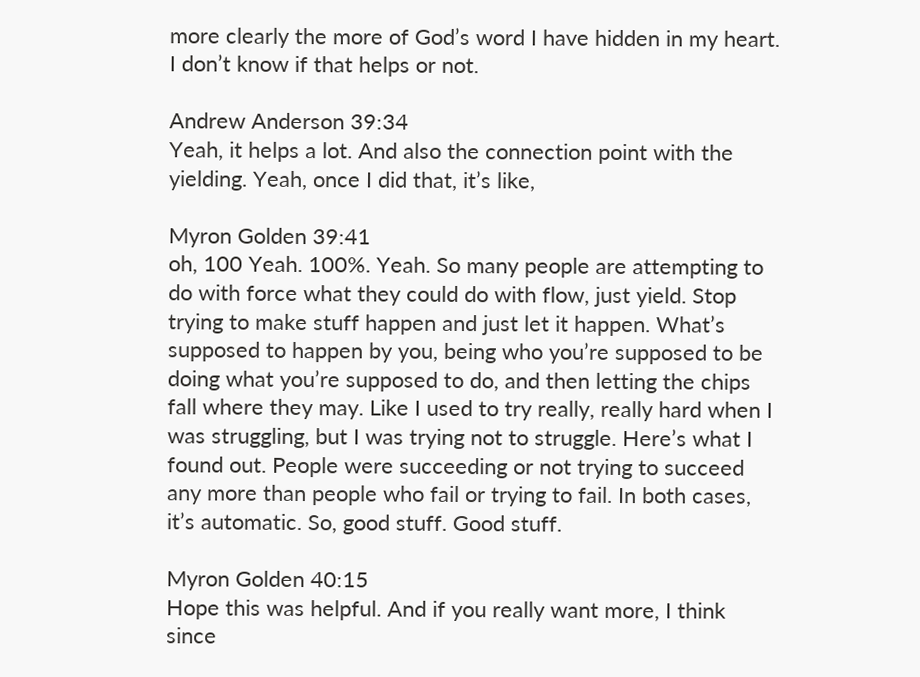more clearly the more of God’s word I have hidden in my heart. I don’t know if that helps or not.

Andrew Anderson 39:34
Yeah, it helps a lot. And also the connection point with the yielding. Yeah, once I did that, it’s like,

Myron Golden 39:41
oh, 100 Yeah. 100%. Yeah. So many people are attempting to do with force what they could do with flow, just yield. Stop trying to make stuff happen and just let it happen. What’s supposed to happen by you, being who you’re supposed to be doing what you’re supposed to do, and then letting the chips fall where they may. Like I used to try really, really hard when I was struggling, but I was trying not to struggle. Here’s what I found out. People were succeeding or not trying to succeed any more than people who fail or trying to fail. In both cases, it’s automatic. So, good stuff. Good stuff.

Myron Golden 40:15
Hope this was helpful. And if you really want more, I think since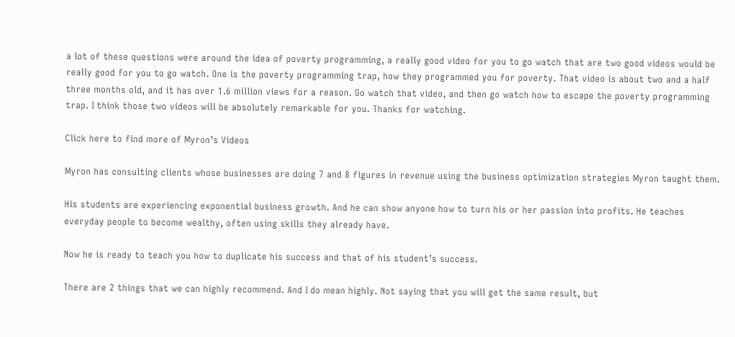a lot of these questions were around the idea of poverty programming, a really good video for you to go watch that are two good videos would be really good for you to go watch. One is the poverty programming trap, how they programmed you for poverty. That video is about two and a half three months old, and it has over 1.6 million views for a reason. Go watch that video, and then go watch how to escape the poverty programming trap. I think those two videos will be absolutely remarkable for you. Thanks for watching.

Click here to find more of Myron’s Videos

Myron has consulting clients whose businesses are doing 7 and 8 figures in revenue using the business optimization strategies Myron taught them.

His students are experiencing exponential business growth. And he can show anyone how to turn his or her passion into profits. He teaches everyday people to become wealthy, often using skills they already have.

Now he is ready to teach you how to duplicate his success and that of his student’s success.

There are 2 things that we can highly recommend. And I do mean highly. Not saying that you will get the same result, but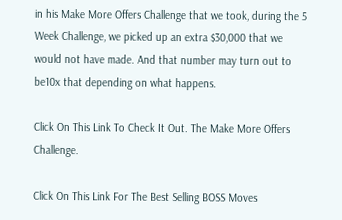in his Make More Offers Challenge that we took, during the 5 Week Challenge, we picked up an extra $30,000 that we would not have made. And that number may turn out to be10x that depending on what happens.

Click On This Link To Check It Out. The Make More Offers Challenge.

Click On This Link For The Best Selling BOSS Moves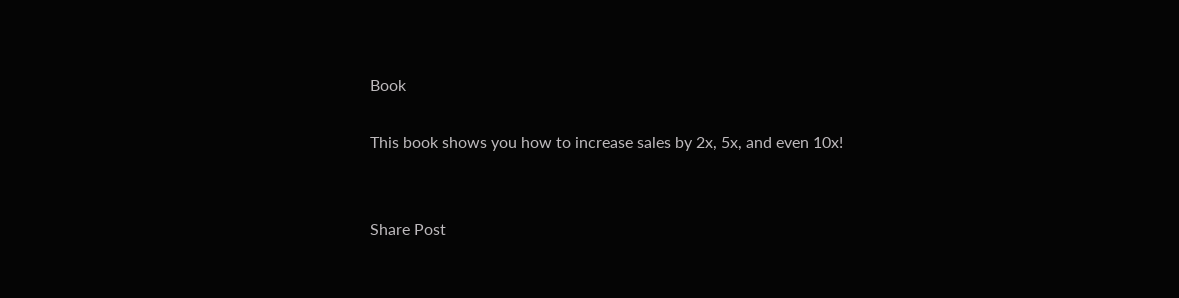Book

This book shows you how to increase sales by 2x, 5x, and even 10x!


Share Post